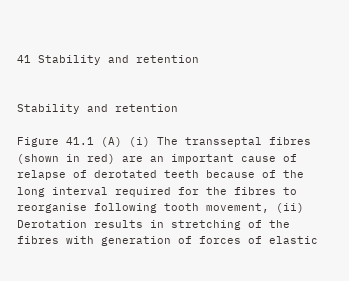41 Stability and retention


Stability and retention

Figure 41.1 (A) (i) The transseptal fibres (shown in red) are an important cause of relapse of derotated teeth because of the long interval required for the fibres to reorganise following tooth movement, (ii) Derotation results in stretching of the fibres with generation of forces of elastic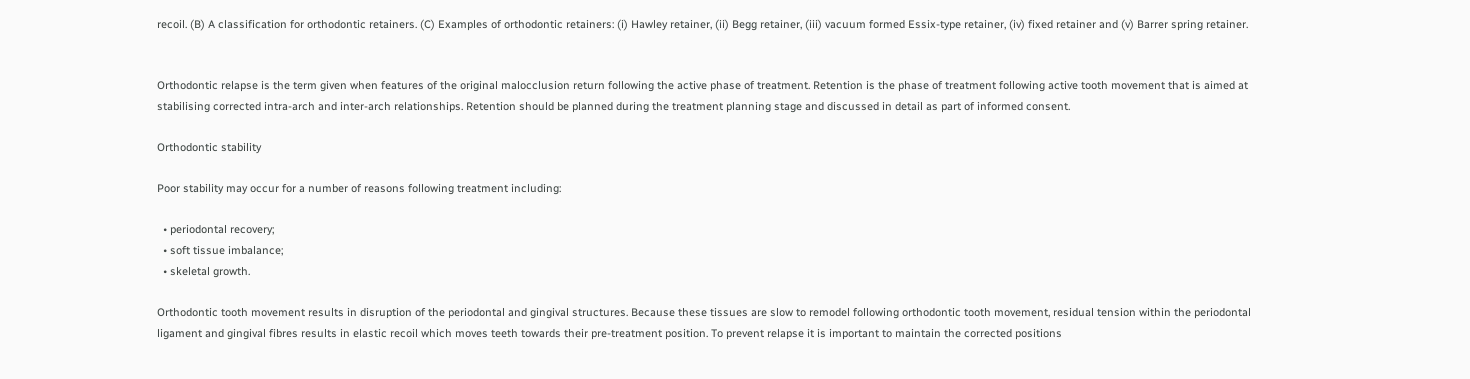recoil. (B) A classification for orthodontic retainers. (C) Examples of orthodontic retainers: (i) Hawley retainer, (ii) Begg retainer, (iii) vacuum formed Essix-type retainer, (iv) fixed retainer and (v) Barrer spring retainer.


Orthodontic relapse is the term given when features of the original malocclusion return following the active phase of treatment. Retention is the phase of treatment following active tooth movement that is aimed at stabilising corrected intra-arch and inter-arch relationships. Retention should be planned during the treatment planning stage and discussed in detail as part of informed consent.

Orthodontic stability

Poor stability may occur for a number of reasons following treatment including:

  • periodontal recovery;
  • soft tissue imbalance;
  • skeletal growth.

Orthodontic tooth movement results in disruption of the periodontal and gingival structures. Because these tissues are slow to remodel following orthodontic tooth movement, residual tension within the periodontal ligament and gingival fibres results in elastic recoil which moves teeth towards their pre-treatment position. To prevent relapse it is important to maintain the corrected positions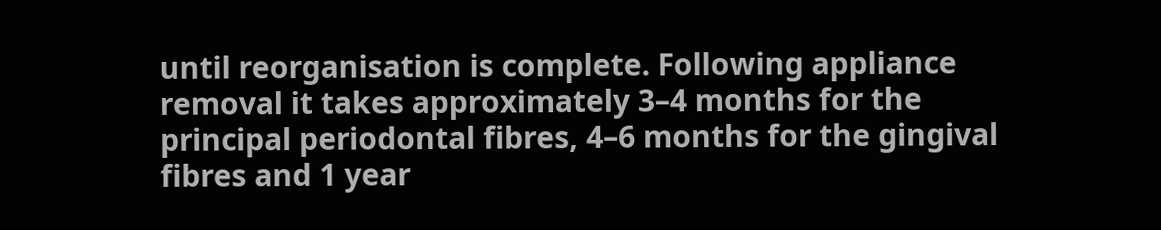until reorganisation is complete. Following appliance removal it takes approximately 3–4 months for the principal periodontal fibres, 4–6 months for the gingival fibres and 1 year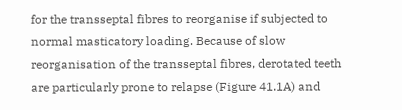for the transseptal fibres to reorganise if subjected to normal masticatory loading. Because of slow reorganisation of the transseptal fibres, derotated teeth are particularly prone to relapse (Figure 41.1A) and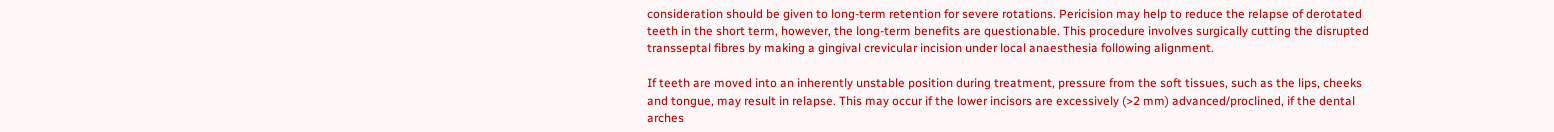consideration should be given to long-term retention for severe rotations. Pericision may help to reduce the relapse of derotated teeth in the short term, however, the long-term benefits are questionable. This procedure involves surgically cutting the disrupted transseptal fibres by making a gingival crevicular incision under local anaesthesia following alignment.

If teeth are moved into an inherently unstable position during treatment, pressure from the soft tissues, such as the lips, cheeks and tongue, may result in relapse. This may occur if the lower incisors are excessively (>2 mm) advanced/proclined, if the dental arches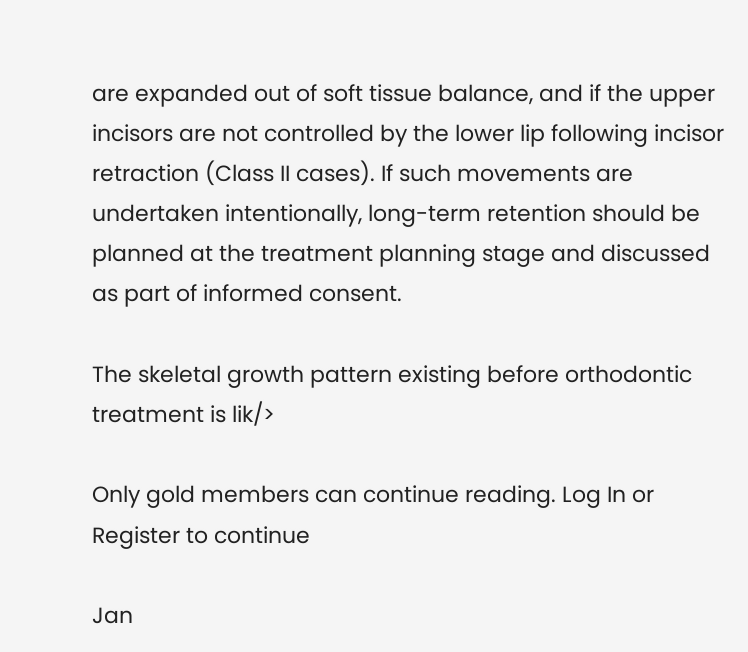are expanded out of soft tissue balance, and if the upper incisors are not controlled by the lower lip following incisor retraction (Class II cases). If such movements are undertaken intentionally, long-term retention should be planned at the treatment planning stage and discussed as part of informed consent.

The skeletal growth pattern existing before orthodontic treatment is lik/>

Only gold members can continue reading. Log In or Register to continue

Jan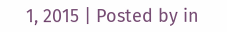1, 2015 | Posted by in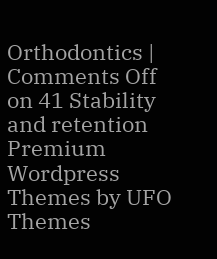Orthodontics | Comments Off on 41 Stability and retention
Premium Wordpress Themes by UFO Themes